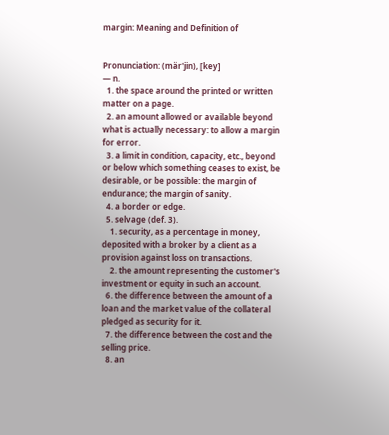margin: Meaning and Definition of


Pronunciation: (mär'jin), [key]
— n.
  1. the space around the printed or written matter on a page.
  2. an amount allowed or available beyond what is actually necessary: to allow a margin for error.
  3. a limit in condition, capacity, etc., beyond or below which something ceases to exist, be desirable, or be possible: the margin of endurance; the margin of sanity.
  4. a border or edge.
  5. selvage (def. 3).
    1. security, as a percentage in money, deposited with a broker by a client as a provision against loss on transactions.
    2. the amount representing the customer's investment or equity in such an account.
  6. the difference between the amount of a loan and the market value of the collateral pledged as security for it.
  7. the difference between the cost and the selling price.
  8. an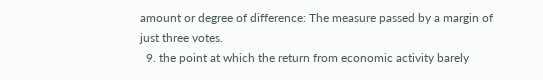amount or degree of difference: The measure passed by a margin of just three votes.
  9. the point at which the return from economic activity barely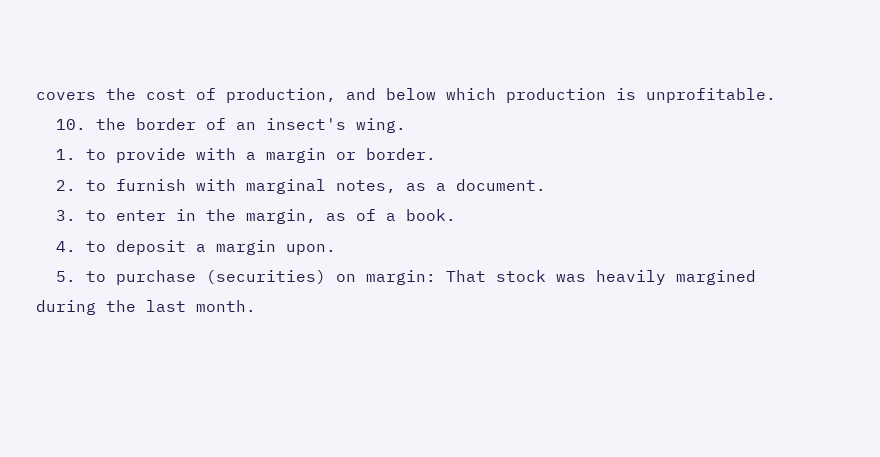covers the cost of production, and below which production is unprofitable.
  10. the border of an insect's wing.
  1. to provide with a margin or border.
  2. to furnish with marginal notes, as a document.
  3. to enter in the margin, as of a book.
  4. to deposit a margin upon.
  5. to purchase (securities) on margin: That stock was heavily margined during the last month.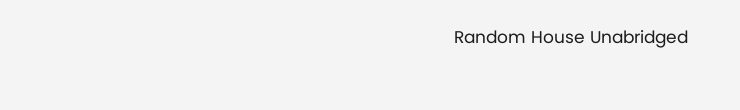Random House Unabridged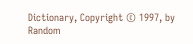Dictionary, Copyright © 1997, by Random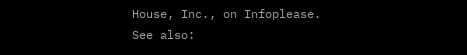House, Inc., on Infoplease.
See also: